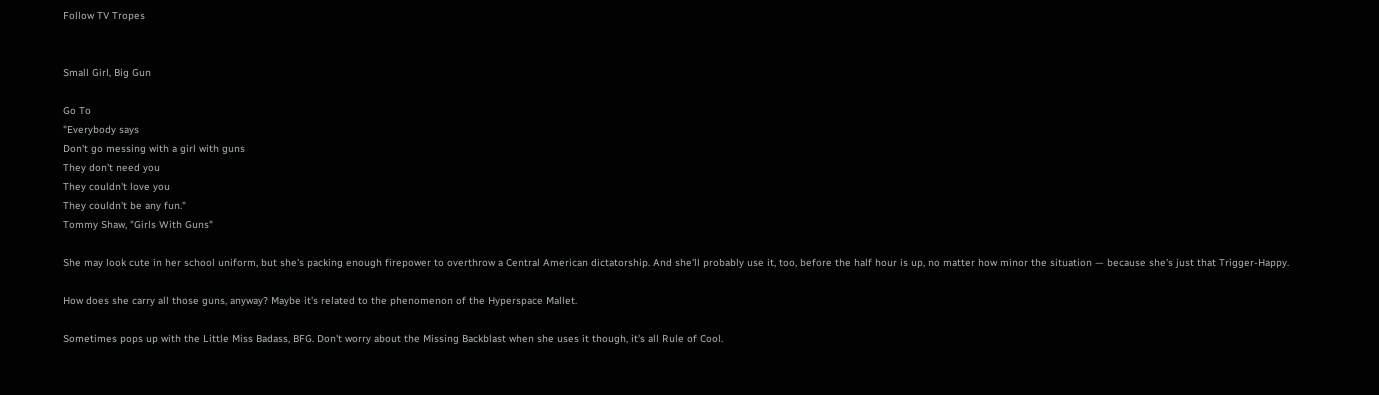Follow TV Tropes


Small Girl, Big Gun

Go To
"Everybody says
Don't go messing with a girl with guns
They don't need you
They couldn't love you
They couldn't be any fun."
Tommy Shaw, "Girls With Guns"

She may look cute in her school uniform, but she's packing enough firepower to overthrow a Central American dictatorship. And she'll probably use it, too, before the half hour is up, no matter how minor the situation — because she's just that Trigger-Happy.

How does she carry all those guns, anyway? Maybe it's related to the phenomenon of the Hyperspace Mallet.

Sometimes pops up with the Little Miss Badass, BFG. Don't worry about the Missing Backblast when she uses it though, it's all Rule of Cool.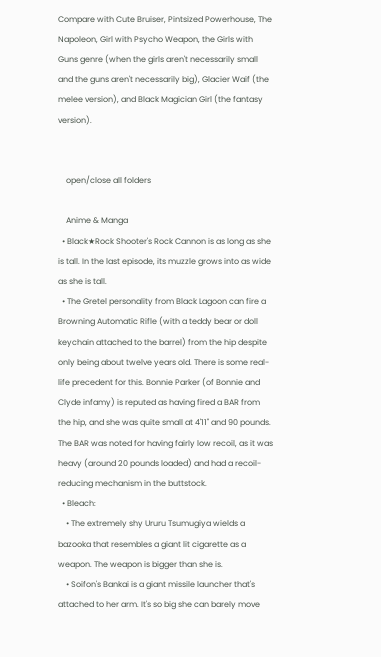Compare with Cute Bruiser, Pintsized Powerhouse, The Napoleon, Girl with Psycho Weapon, the Girls with Guns genre (when the girls aren't necessarily small and the guns aren't necessarily big), Glacier Waif (the melee version), and Black Magician Girl (the fantasy version).


    open/close all folders

    Anime & Manga
  • Black★Rock Shooter's Rock Cannon is as long as she is tall. In the last episode, its muzzle grows into as wide as she is tall.
  • The Gretel personality from Black Lagoon can fire a Browning Automatic Rifle (with a teddy bear or doll keychain attached to the barrel) from the hip despite only being about twelve years old. There is some real-life precedent for this. Bonnie Parker (of Bonnie and Clyde infamy) is reputed as having fired a BAR from the hip, and she was quite small at 4'11" and 90 pounds. The BAR was noted for having fairly low recoil, as it was heavy (around 20 pounds loaded) and had a recoil-reducing mechanism in the buttstock.
  • Bleach:
    • The extremely shy Ururu Tsumugiya wields a bazooka that resembles a giant lit cigarette as a weapon. The weapon is bigger than she is.
    • Soifon's Bankai is a giant missile launcher that's attached to her arm. It's so big she can barely move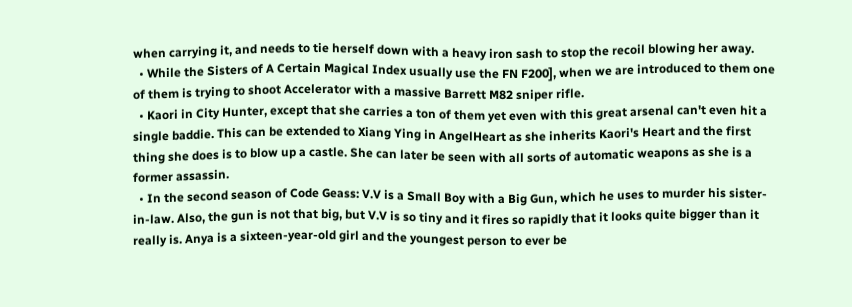when carrying it, and needs to tie herself down with a heavy iron sash to stop the recoil blowing her away.
  • While the Sisters of A Certain Magical Index usually use the FN F200], when we are introduced to them one of them is trying to shoot Accelerator with a massive Barrett M82 sniper rifle.
  • Kaori in City Hunter, except that she carries a ton of them yet even with this great arsenal can't even hit a single baddie. This can be extended to Xiang Ying in AngelHeart as she inherits Kaori's Heart and the first thing she does is to blow up a castle. She can later be seen with all sorts of automatic weapons as she is a former assassin.
  • In the second season of Code Geass: V.V is a Small Boy with a Big Gun, which he uses to murder his sister-in-law. Also, the gun is not that big, but V.V is so tiny and it fires so rapidly that it looks quite bigger than it really is. Anya is a sixteen-year-old girl and the youngest person to ever be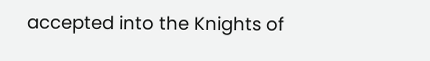accepted into the Knights of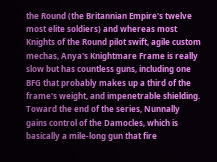the Round (the Britannian Empire's twelve most elite soldiers) and whereas most Knights of the Round pilot swift, agile custom mechas, Anya's Knightmare Frame is really slow but has countless guns, including one BFG that probably makes up a third of the frame's weight, and impenetrable shielding. Toward the end of the series, Nunnally gains control of the Damocles, which is basically a mile-long gun that fire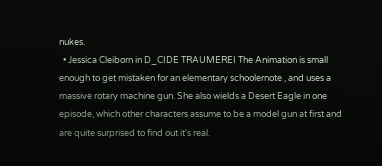nukes.
  • Jessica Cleiborn in D_CIDE TRAUMEREI The Animation is small enough to get mistaken for an elementary schoolernote , and uses a massive rotary machine gun. She also wields a Desert Eagle in one episode, which other characters assume to be a model gun at first and are quite surprised to find out it's real.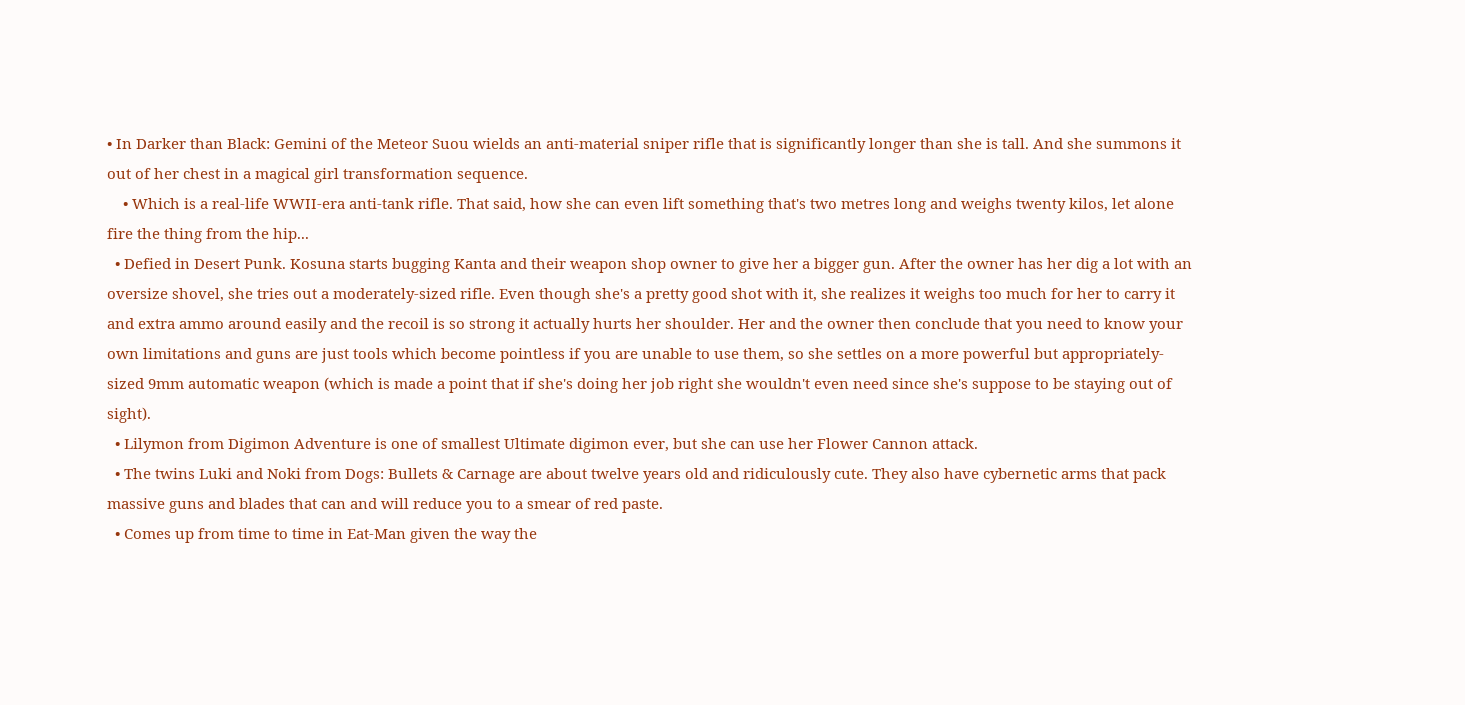• In Darker than Black: Gemini of the Meteor Suou wields an anti-material sniper rifle that is significantly longer than she is tall. And she summons it out of her chest in a magical girl transformation sequence.
    • Which is a real-life WWII-era anti-tank rifle. That said, how she can even lift something that's two metres long and weighs twenty kilos, let alone fire the thing from the hip...
  • Defied in Desert Punk. Kosuna starts bugging Kanta and their weapon shop owner to give her a bigger gun. After the owner has her dig a lot with an oversize shovel, she tries out a moderately-sized rifle. Even though she's a pretty good shot with it, she realizes it weighs too much for her to carry it and extra ammo around easily and the recoil is so strong it actually hurts her shoulder. Her and the owner then conclude that you need to know your own limitations and guns are just tools which become pointless if you are unable to use them, so she settles on a more powerful but appropriately-sized 9mm automatic weapon (which is made a point that if she's doing her job right she wouldn't even need since she's suppose to be staying out of sight).
  • Lilymon from Digimon Adventure is one of smallest Ultimate digimon ever, but she can use her Flower Cannon attack.
  • The twins Luki and Noki from Dogs: Bullets & Carnage are about twelve years old and ridiculously cute. They also have cybernetic arms that pack massive guns and blades that can and will reduce you to a smear of red paste.
  • Comes up from time to time in Eat-Man given the way the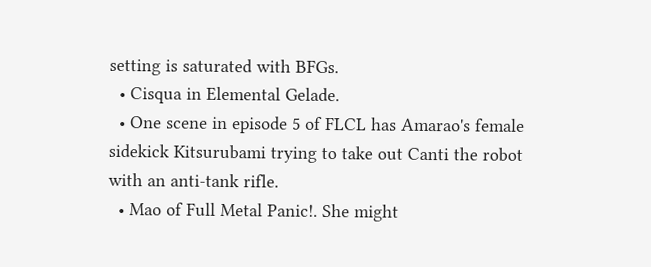setting is saturated with BFGs.
  • Cisqua in Elemental Gelade.
  • One scene in episode 5 of FLCL has Amarao's female sidekick Kitsurubami trying to take out Canti the robot with an anti-tank rifle.
  • Mao of Full Metal Panic!. She might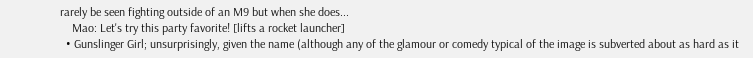rarely be seen fighting outside of an M9 but when she does...
    Mao: Let's try this party favorite! [lifts a rocket launcher]
  • Gunslinger Girl; unsurprisingly, given the name (although any of the glamour or comedy typical of the image is subverted about as hard as it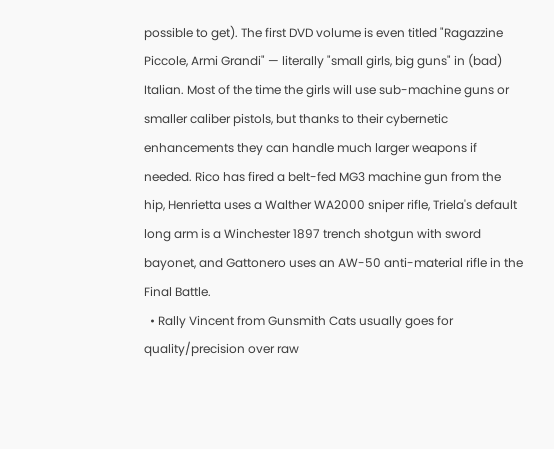possible to get). The first DVD volume is even titled "Ragazzine Piccole, Armi Grandi" — literally "small girls, big guns" in (bad) Italian. Most of the time the girls will use sub-machine guns or smaller caliber pistols, but thanks to their cybernetic enhancements they can handle much larger weapons if needed. Rico has fired a belt-fed MG3 machine gun from the hip, Henrietta uses a Walther WA2000 sniper rifle, Triela's default long arm is a Winchester 1897 trench shotgun with sword bayonet, and Gattonero uses an AW-50 anti-material rifle in the Final Battle.
  • Rally Vincent from Gunsmith Cats usually goes for quality/precision over raw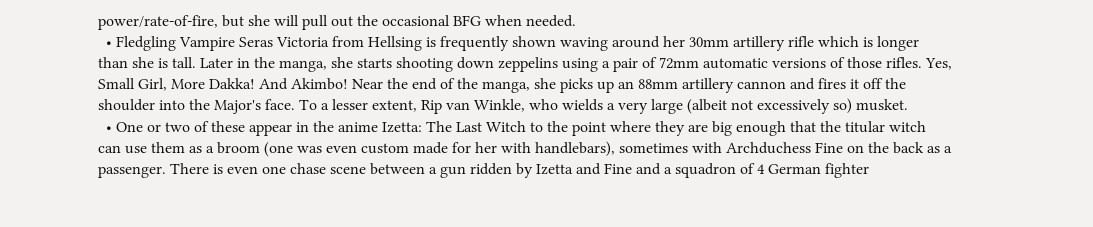power/rate-of-fire, but she will pull out the occasional BFG when needed.
  • Fledgling Vampire Seras Victoria from Hellsing is frequently shown waving around her 30mm artillery rifle which is longer than she is tall. Later in the manga, she starts shooting down zeppelins using a pair of 72mm automatic versions of those rifles. Yes, Small Girl, More Dakka! And Akimbo! Near the end of the manga, she picks up an 88mm artillery cannon and fires it off the shoulder into the Major's face. To a lesser extent, Rip van Winkle, who wields a very large (albeit not excessively so) musket.
  • One or two of these appear in the anime Izetta: The Last Witch to the point where they are big enough that the titular witch can use them as a broom (one was even custom made for her with handlebars), sometimes with Archduchess Fine on the back as a passenger. There is even one chase scene between a gun ridden by Izetta and Fine and a squadron of 4 German fighter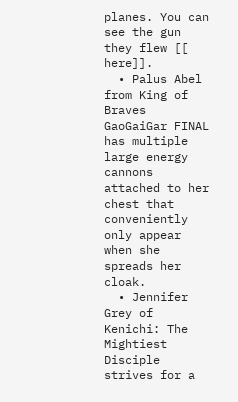planes. You can see the gun they flew [[ here]].
  • Palus Abel from King of Braves GaoGaiGar FINAL has multiple large energy cannons attached to her chest that conveniently only appear when she spreads her cloak.
  • Jennifer Grey of Kenichi: The Mightiest Disciple strives for a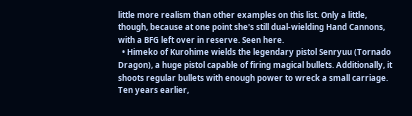little more realism than other examples on this list. Only a little, though, because at one point she's still dual-wielding Hand Cannons, with a BFG left over in reserve. Seen here.
  • Himeko of Kurohime wields the legendary pistol Senryuu (Tornado Dragon), a huge pistol capable of firing magical bullets. Additionally, it shoots regular bullets with enough power to wreck a small carriage. Ten years earlier,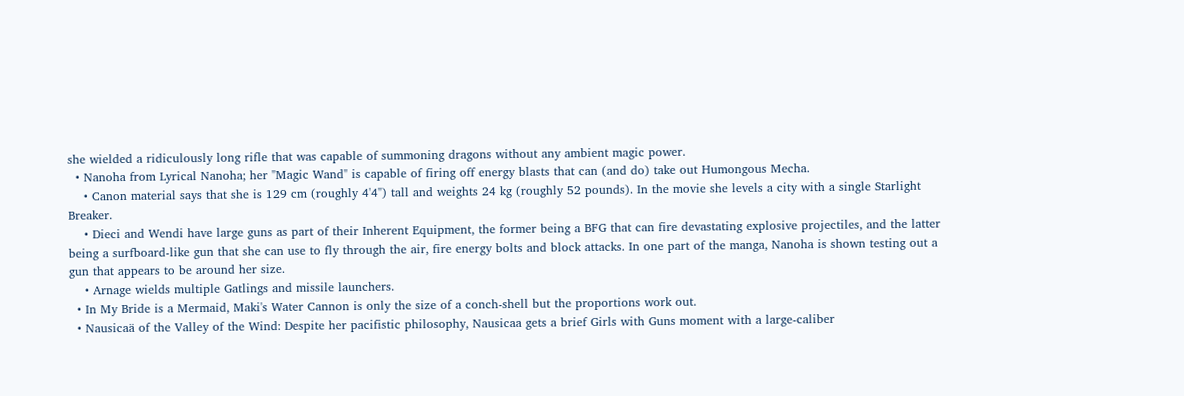she wielded a ridiculously long rifle that was capable of summoning dragons without any ambient magic power.
  • Nanoha from Lyrical Nanoha; her "Magic Wand" is capable of firing off energy blasts that can (and do) take out Humongous Mecha.
    • Canon material says that she is 129 cm (roughly 4'4") tall and weights 24 kg (roughly 52 pounds). In the movie she levels a city with a single Starlight Breaker.
    • Dieci and Wendi have large guns as part of their Inherent Equipment, the former being a BFG that can fire devastating explosive projectiles, and the latter being a surfboard-like gun that she can use to fly through the air, fire energy bolts and block attacks. In one part of the manga, Nanoha is shown testing out a gun that appears to be around her size.
    • Arnage wields multiple Gatlings and missile launchers.
  • In My Bride is a Mermaid, Maki's Water Cannon is only the size of a conch-shell but the proportions work out.
  • Nausicaä of the Valley of the Wind: Despite her pacifistic philosophy, Nausicaa gets a brief Girls with Guns moment with a large-caliber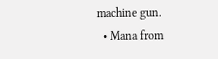machine gun.
  • Mana from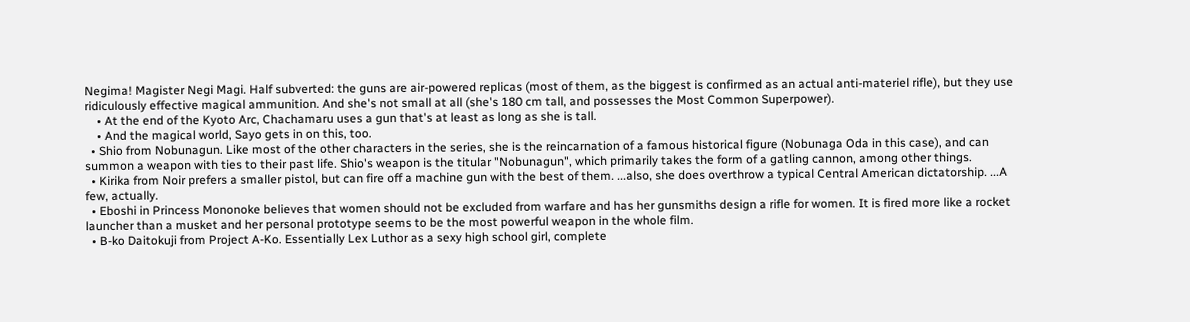Negima! Magister Negi Magi. Half subverted: the guns are air-powered replicas (most of them, as the biggest is confirmed as an actual anti-materiel rifle), but they use ridiculously effective magical ammunition. And she's not small at all (she's 180 cm tall, and possesses the Most Common Superpower).
    • At the end of the Kyoto Arc, Chachamaru uses a gun that's at least as long as she is tall.
    • And the magical world, Sayo gets in on this, too.
  • Shio from Nobunagun. Like most of the other characters in the series, she is the reincarnation of a famous historical figure (Nobunaga Oda in this case), and can summon a weapon with ties to their past life. Shio's weapon is the titular "Nobunagun", which primarily takes the form of a gatling cannon, among other things.
  • Kirika from Noir prefers a smaller pistol, but can fire off a machine gun with the best of them. ...also, she does overthrow a typical Central American dictatorship. ...A few, actually.
  • Eboshi in Princess Mononoke believes that women should not be excluded from warfare and has her gunsmiths design a rifle for women. It is fired more like a rocket launcher than a musket and her personal prototype seems to be the most powerful weapon in the whole film.
  • B-ko Daitokuji from Project A-Ko. Essentially Lex Luthor as a sexy high school girl, complete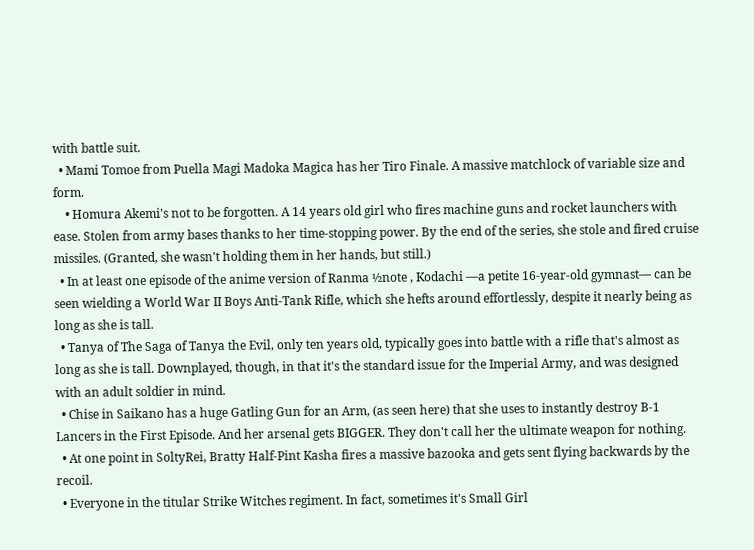with battle suit.
  • Mami Tomoe from Puella Magi Madoka Magica has her Tiro Finale. A massive matchlock of variable size and form.
    • Homura Akemi's not to be forgotten. A 14 years old girl who fires machine guns and rocket launchers with ease. Stolen from army bases thanks to her time-stopping power. By the end of the series, she stole and fired cruise missiles. (Granted, she wasn't holding them in her hands, but still.)
  • In at least one episode of the anime version of Ranma ½note , Kodachi —a petite 16-year-old gymnast— can be seen wielding a World War II Boys Anti-Tank Rifle, which she hefts around effortlessly, despite it nearly being as long as she is tall.
  • Tanya of The Saga of Tanya the Evil, only ten years old, typically goes into battle with a rifle that's almost as long as she is tall. Downplayed, though, in that it's the standard issue for the Imperial Army, and was designed with an adult soldier in mind.
  • Chise in Saikano has a huge Gatling Gun for an Arm, (as seen here) that she uses to instantly destroy B-1 Lancers in the First Episode. And her arsenal gets BIGGER. They don't call her the ultimate weapon for nothing.
  • At one point in SoltyRei, Bratty Half-Pint Kasha fires a massive bazooka and gets sent flying backwards by the recoil.
  • Everyone in the titular Strike Witches regiment. In fact, sometimes it's Small Girl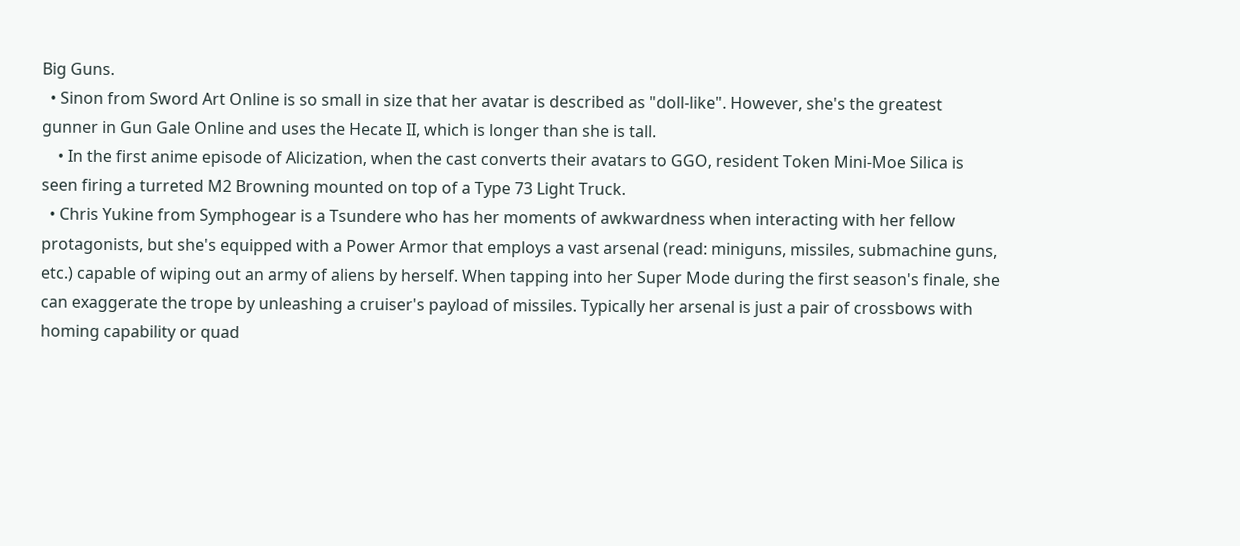Big Guns.
  • Sinon from Sword Art Online is so small in size that her avatar is described as "doll-like". However, she's the greatest gunner in Gun Gale Online and uses the Hecate II, which is longer than she is tall.
    • In the first anime episode of Alicization, when the cast converts their avatars to GGO, resident Token Mini-Moe Silica is seen firing a turreted M2 Browning mounted on top of a Type 73 Light Truck.
  • Chris Yukine from Symphogear is a Tsundere who has her moments of awkwardness when interacting with her fellow protagonists, but she's equipped with a Power Armor that employs a vast arsenal (read: miniguns, missiles, submachine guns, etc.) capable of wiping out an army of aliens by herself. When tapping into her Super Mode during the first season's finale, she can exaggerate the trope by unleashing a cruiser's payload of missiles. Typically her arsenal is just a pair of crossbows with homing capability or quad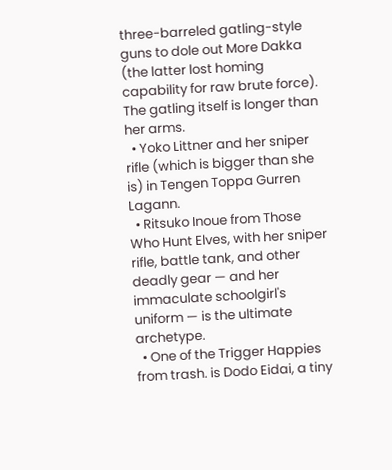three-barreled gatling-style guns to dole out More Dakka (the latter lost homing capability for raw brute force). The gatling itself is longer than her arms.
  • Yoko Littner and her sniper rifle (which is bigger than she is) in Tengen Toppa Gurren Lagann.
  • Ritsuko Inoue from Those Who Hunt Elves, with her sniper rifle, battle tank, and other deadly gear — and her immaculate schoolgirl's uniform — is the ultimate archetype.
  • One of the Trigger Happies from trash. is Dodo Eidai, a tiny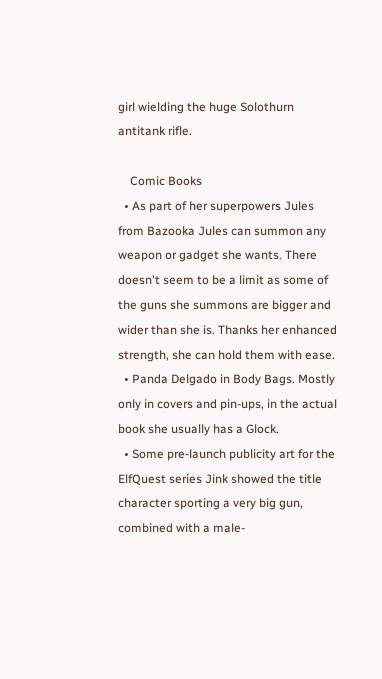girl wielding the huge Solothurn antitank rifle.

    Comic Books
  • As part of her superpowers Jules from Bazooka Jules can summon any weapon or gadget she wants. There doesn't seem to be a limit as some of the guns she summons are bigger and wider than she is. Thanks her enhanced strength, she can hold them with ease.
  • Panda Delgado in Body Bags. Mostly only in covers and pin-ups, in the actual book she usually has a Glock.
  • Some pre-launch publicity art for the ElfQuest series Jink showed the title character sporting a very big gun, combined with a male-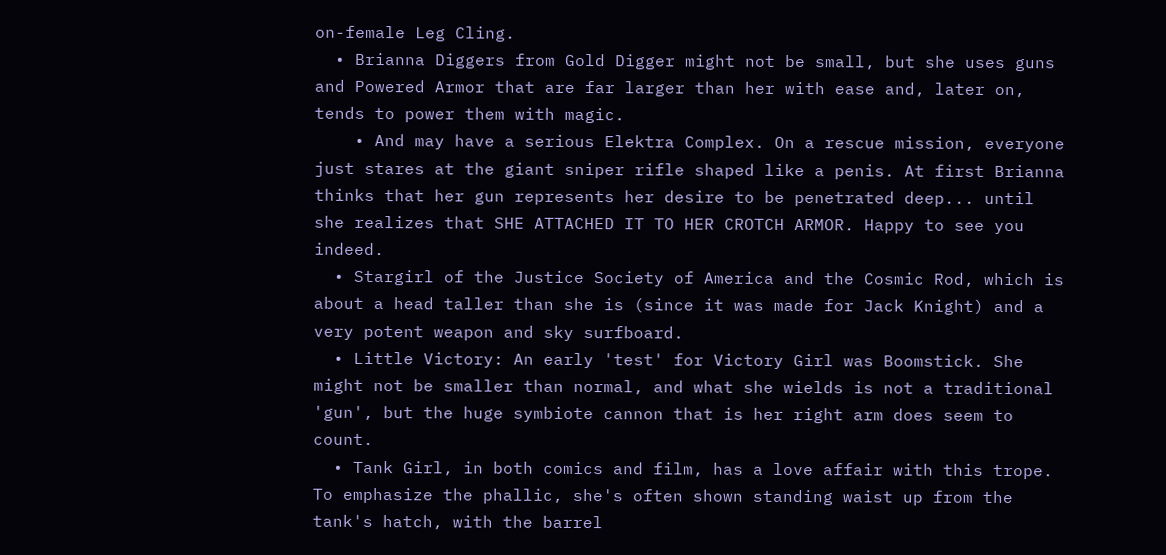on-female Leg Cling.
  • Brianna Diggers from Gold Digger might not be small, but she uses guns and Powered Armor that are far larger than her with ease and, later on, tends to power them with magic.
    • And may have a serious Elektra Complex. On a rescue mission, everyone just stares at the giant sniper rifle shaped like a penis. At first Brianna thinks that her gun represents her desire to be penetrated deep... until she realizes that SHE ATTACHED IT TO HER CROTCH ARMOR. Happy to see you indeed.
  • Stargirl of the Justice Society of America and the Cosmic Rod, which is about a head taller than she is (since it was made for Jack Knight) and a very potent weapon and sky surfboard.
  • Little Victory: An early 'test' for Victory Girl was Boomstick. She might not be smaller than normal, and what she wields is not a traditional 'gun', but the huge symbiote cannon that is her right arm does seem to count.
  • Tank Girl, in both comics and film, has a love affair with this trope. To emphasize the phallic, she's often shown standing waist up from the tank's hatch, with the barrel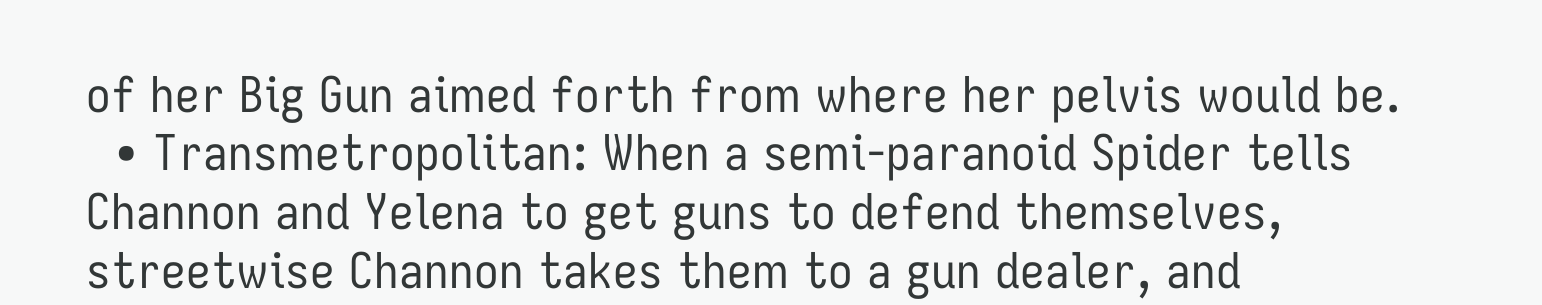of her Big Gun aimed forth from where her pelvis would be.
  • Transmetropolitan: When a semi-paranoid Spider tells Channon and Yelena to get guns to defend themselves, streetwise Channon takes them to a gun dealer, and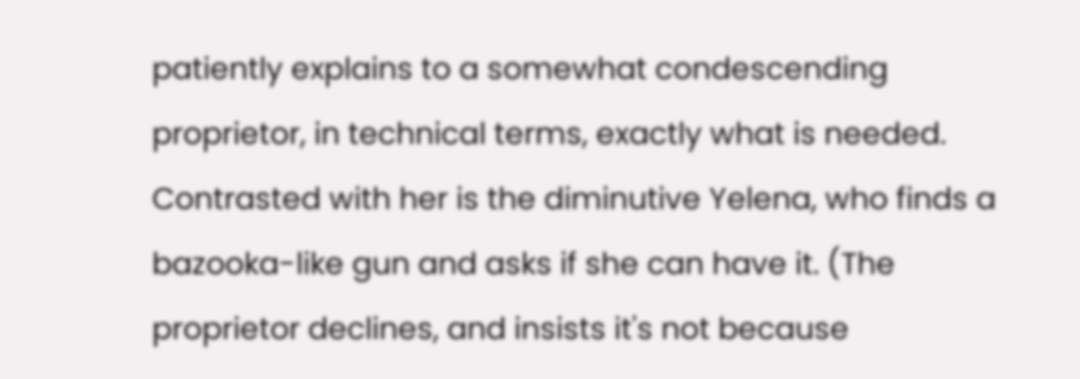patiently explains to a somewhat condescending proprietor, in technical terms, exactly what is needed. Contrasted with her is the diminutive Yelena, who finds a bazooka-like gun and asks if she can have it. (The proprietor declines, and insists it's not because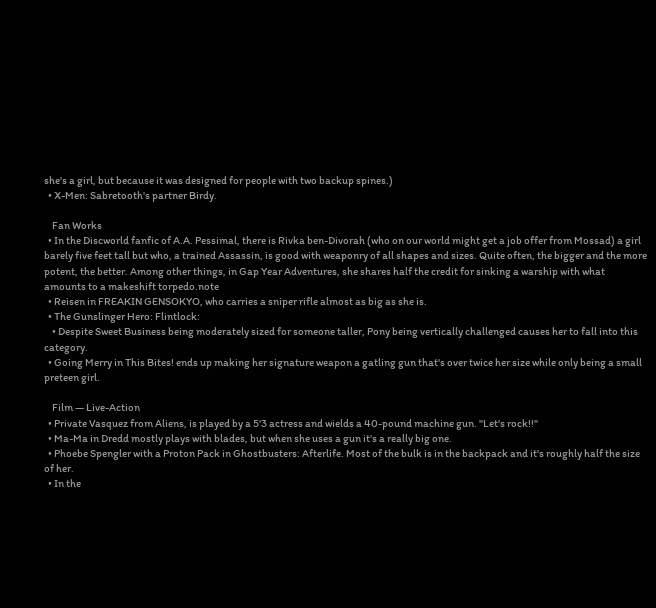she's a girl, but because it was designed for people with two backup spines.)
  • X-Men: Sabretooth's partner Birdy.

    Fan Works
  • In the Discworld fanfic of A.A. Pessimal, there is Rivka ben-Divorah (who on our world might get a job offer from Mossad) a girl barely five feet tall but who, a trained Assassin, is good with weaponry of all shapes and sizes. Quite often, the bigger and the more potent, the better. Among other things, in Gap Year Adventures, she shares half the credit for sinking a warship with what amounts to a makeshift torpedo.note
  • Reisen in FREAKIN GENSOKYO, who carries a sniper rifle almost as big as she is.
  • The Gunslinger Hero: Flintlock:
    • Despite Sweet Business being moderately sized for someone taller, Pony being vertically challenged causes her to fall into this category.
  • Going Merry in This Bites! ends up making her signature weapon a gatling gun that's over twice her size while only being a small preteen girl.

    Film — Live-Action
  • Private Vasquez from Aliens, is played by a 5'3 actress and wields a 40-pound machine gun. "Let's rock!!"
  • Ma-Ma in Dredd mostly plays with blades, but when she uses a gun it's a really big one.
  • Phoebe Spengler with a Proton Pack in Ghostbusters: Afterlife. Most of the bulk is in the backpack and it's roughly half the size of her.
  • In the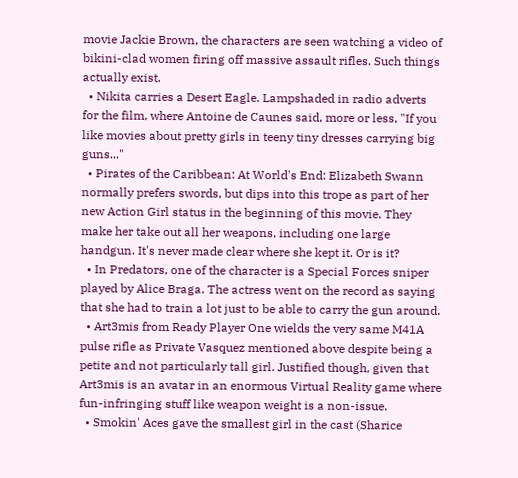movie Jackie Brown, the characters are seen watching a video of bikini-clad women firing off massive assault rifles. Such things actually exist.
  • Nikita carries a Desert Eagle. Lampshaded in radio adverts for the film, where Antoine de Caunes said, more or less, "If you like movies about pretty girls in teeny tiny dresses carrying big guns..."
  • Pirates of the Caribbean: At World's End: Elizabeth Swann normally prefers swords, but dips into this trope as part of her new Action Girl status in the beginning of this movie. They make her take out all her weapons, including one large handgun. It's never made clear where she kept it. Or is it?
  • In Predators, one of the character is a Special Forces sniper played by Alice Braga. The actress went on the record as saying that she had to train a lot just to be able to carry the gun around.
  • Art3mis from Ready Player One wields the very same M41A pulse rifle as Private Vasquez mentioned above despite being a petite and not particularly tall girl. Justified though, given that Art3mis is an avatar in an enormous Virtual Reality game where fun-infringing stuff like weapon weight is a non-issue.
  • Smokin' Aces gave the smallest girl in the cast (Sharice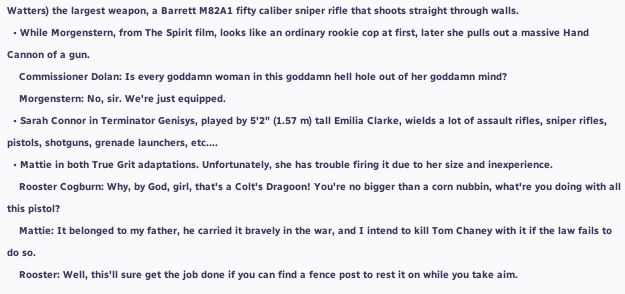Watters) the largest weapon, a Barrett M82A1 fifty caliber sniper rifle that shoots straight through walls.
  • While Morgenstern, from The Spirit film, looks like an ordinary rookie cop at first, later she pulls out a massive Hand Cannon of a gun.
    Commissioner Dolan: Is every goddamn woman in this goddamn hell hole out of her goddamn mind?
    Morgenstern: No, sir. We're just equipped.
  • Sarah Connor in Terminator Genisys, played by 5'2" (1.57 m) tall Emilia Clarke, wields a lot of assault rifles, sniper rifles, pistols, shotguns, grenade launchers, etc....
  • Mattie in both True Grit adaptations. Unfortunately, she has trouble firing it due to her size and inexperience.
    Rooster Cogburn: Why, by God, girl, that's a Colt's Dragoon! You're no bigger than a corn nubbin, what're you doing with all this pistol?
    Mattie: It belonged to my father, he carried it bravely in the war, and I intend to kill Tom Chaney with it if the law fails to do so.
    Rooster: Well, this'll sure get the job done if you can find a fence post to rest it on while you take aim.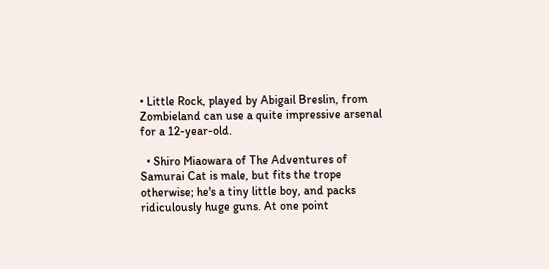• Little Rock, played by Abigail Breslin, from Zombieland can use a quite impressive arsenal for a 12-year-old.

  • Shiro Miaowara of The Adventures of Samurai Cat is male, but fits the trope otherwise; he's a tiny little boy, and packs ridiculously huge guns. At one point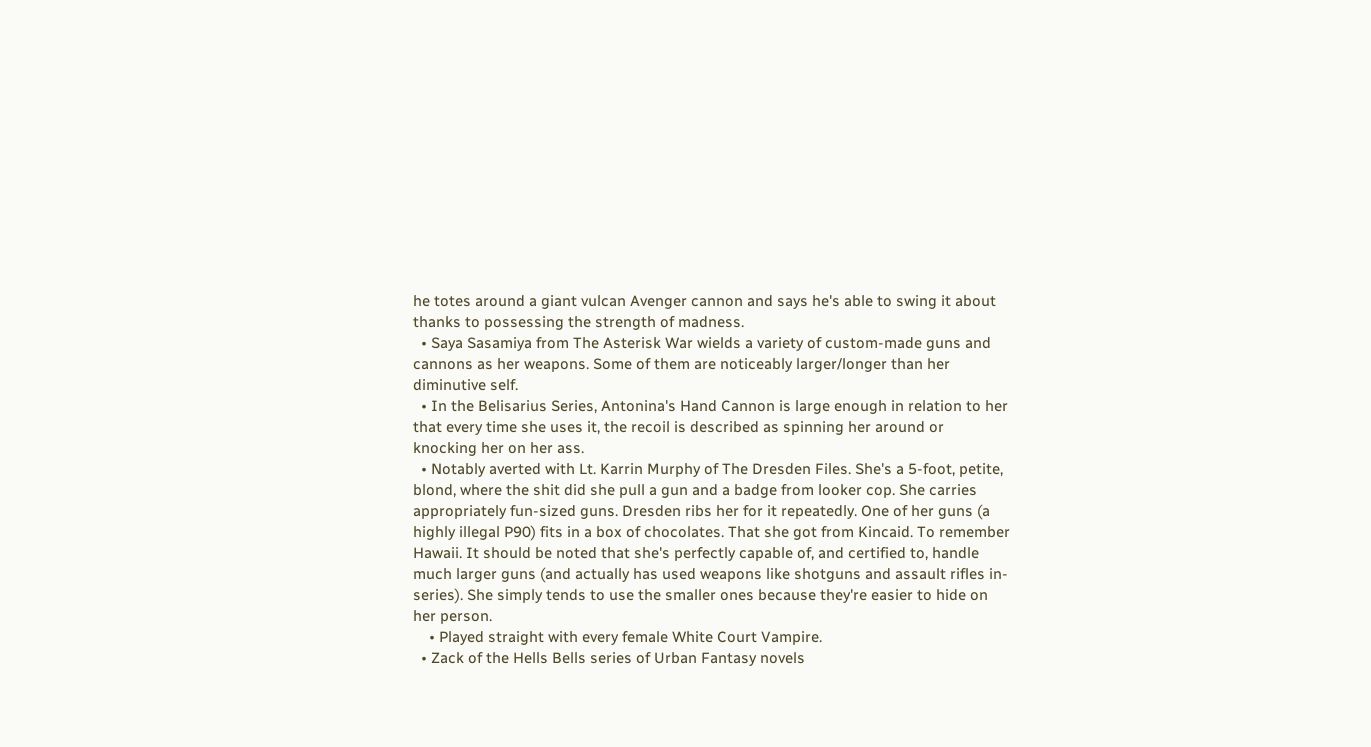he totes around a giant vulcan Avenger cannon and says he's able to swing it about thanks to possessing the strength of madness.
  • Saya Sasamiya from The Asterisk War wields a variety of custom-made guns and cannons as her weapons. Some of them are noticeably larger/longer than her diminutive self.
  • In the Belisarius Series, Antonina's Hand Cannon is large enough in relation to her that every time she uses it, the recoil is described as spinning her around or knocking her on her ass.
  • Notably averted with Lt. Karrin Murphy of The Dresden Files. She's a 5-foot, petite, blond, where the shit did she pull a gun and a badge from looker cop. She carries appropriately fun-sized guns. Dresden ribs her for it repeatedly. One of her guns (a highly illegal P90) fits in a box of chocolates. That she got from Kincaid. To remember Hawaii. It should be noted that she's perfectly capable of, and certified to, handle much larger guns (and actually has used weapons like shotguns and assault rifles in-series). She simply tends to use the smaller ones because they're easier to hide on her person.
    • Played straight with every female White Court Vampire.
  • Zack of the Hells Bells series of Urban Fantasy novels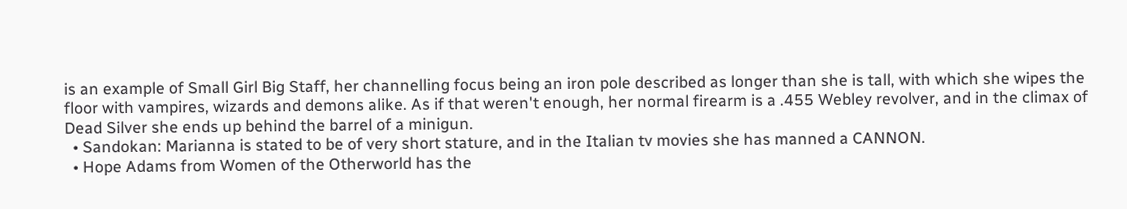is an example of Small Girl Big Staff, her channelling focus being an iron pole described as longer than she is tall, with which she wipes the floor with vampires, wizards and demons alike. As if that weren't enough, her normal firearm is a .455 Webley revolver, and in the climax of Dead Silver she ends up behind the barrel of a minigun.
  • Sandokan: Marianna is stated to be of very short stature, and in the Italian tv movies she has manned a CANNON.
  • Hope Adams from Women of the Otherworld has the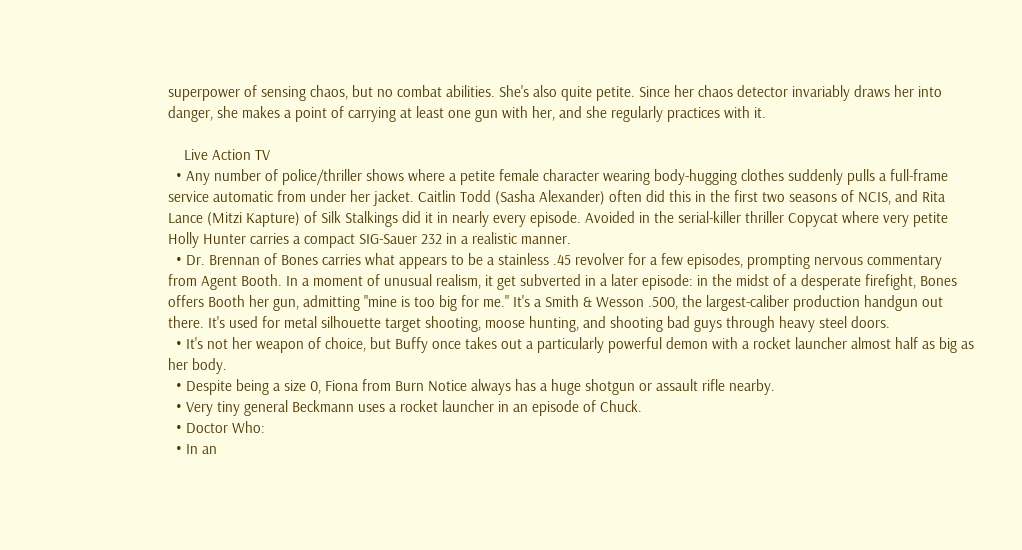superpower of sensing chaos, but no combat abilities. She's also quite petite. Since her chaos detector invariably draws her into danger, she makes a point of carrying at least one gun with her, and she regularly practices with it.

    Live Action TV
  • Any number of police/thriller shows where a petite female character wearing body-hugging clothes suddenly pulls a full-frame service automatic from under her jacket. Caitlin Todd (Sasha Alexander) often did this in the first two seasons of NCIS, and Rita Lance (Mitzi Kapture) of Silk Stalkings did it in nearly every episode. Avoided in the serial-killer thriller Copycat where very petite Holly Hunter carries a compact SIG-Sauer 232 in a realistic manner.
  • Dr. Brennan of Bones carries what appears to be a stainless .45 revolver for a few episodes, prompting nervous commentary from Agent Booth. In a moment of unusual realism, it get subverted in a later episode: in the midst of a desperate firefight, Bones offers Booth her gun, admitting "mine is too big for me." It's a Smith & Wesson .500, the largest-caliber production handgun out there. It's used for metal silhouette target shooting, moose hunting, and shooting bad guys through heavy steel doors.
  • It's not her weapon of choice, but Buffy once takes out a particularly powerful demon with a rocket launcher almost half as big as her body.
  • Despite being a size 0, Fiona from Burn Notice always has a huge shotgun or assault rifle nearby.
  • Very tiny general Beckmann uses a rocket launcher in an episode of Chuck.
  • Doctor Who:
  • In an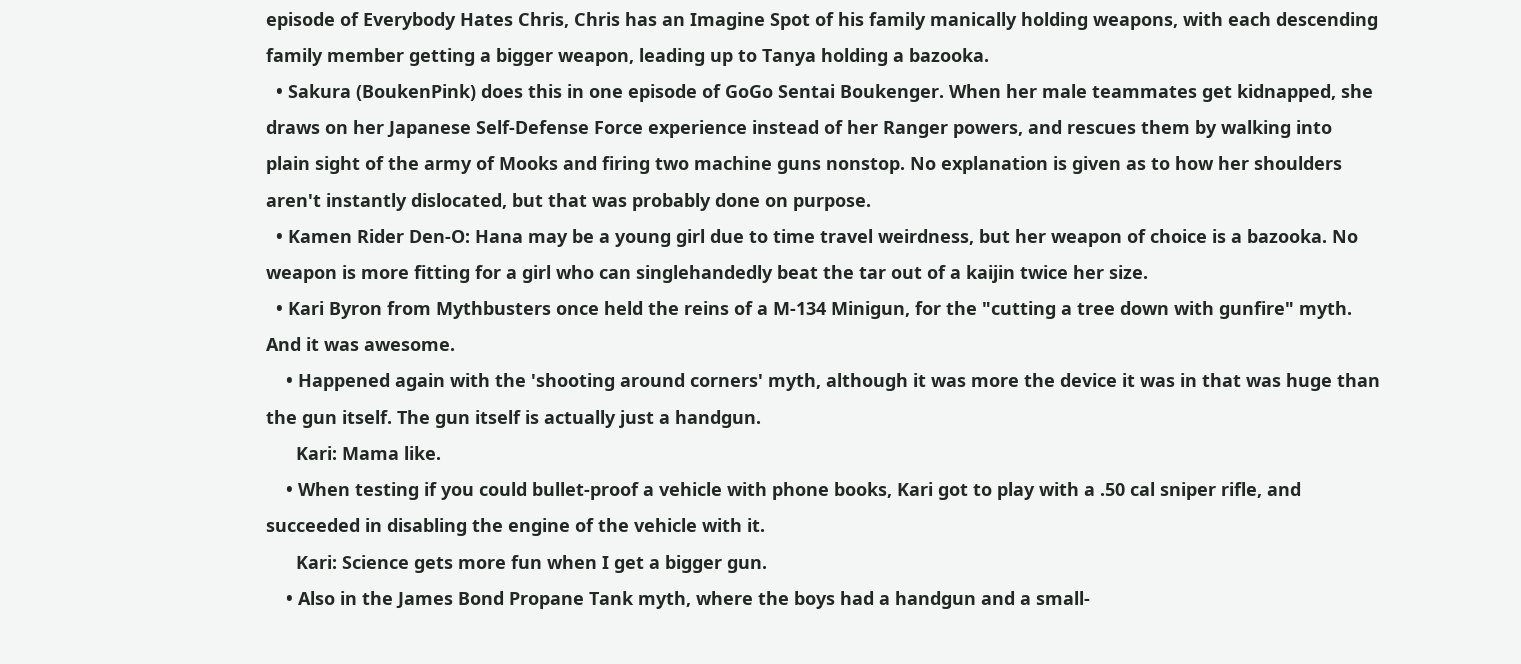episode of Everybody Hates Chris, Chris has an Imagine Spot of his family manically holding weapons, with each descending family member getting a bigger weapon, leading up to Tanya holding a bazooka.
  • Sakura (BoukenPink) does this in one episode of GoGo Sentai Boukenger. When her male teammates get kidnapped, she draws on her Japanese Self-Defense Force experience instead of her Ranger powers, and rescues them by walking into plain sight of the army of Mooks and firing two machine guns nonstop. No explanation is given as to how her shoulders aren't instantly dislocated, but that was probably done on purpose.
  • Kamen Rider Den-O: Hana may be a young girl due to time travel weirdness, but her weapon of choice is a bazooka. No weapon is more fitting for a girl who can singlehandedly beat the tar out of a kaijin twice her size.
  • Kari Byron from Mythbusters once held the reins of a M-134 Minigun, for the "cutting a tree down with gunfire" myth. And it was awesome.
    • Happened again with the 'shooting around corners' myth, although it was more the device it was in that was huge than the gun itself. The gun itself is actually just a handgun.
      Kari: Mama like.
    • When testing if you could bullet-proof a vehicle with phone books, Kari got to play with a .50 cal sniper rifle, and succeeded in disabling the engine of the vehicle with it.
      Kari: Science gets more fun when I get a bigger gun.
    • Also in the James Bond Propane Tank myth, where the boys had a handgun and a small-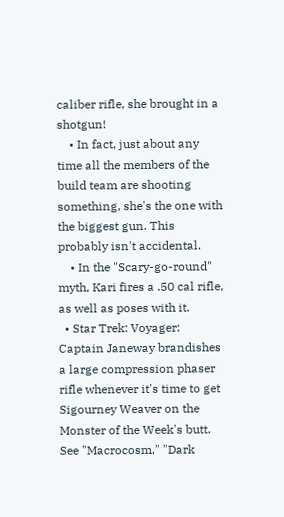caliber rifle, she brought in a shotgun!
    • In fact, just about any time all the members of the build team are shooting something, she's the one with the biggest gun. This probably isn't accidental.
    • In the "Scary-go-round" myth, Kari fires a .50 cal rifle, as well as poses with it.
  • Star Trek: Voyager: Captain Janeway brandishes a large compression phaser rifle whenever it's time to get Sigourney Weaver on the Monster of the Week's butt. See "Macrocosm," "Dark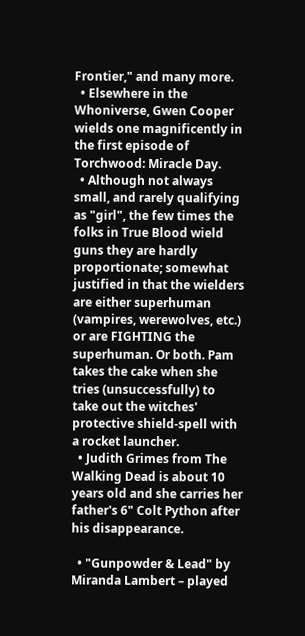Frontier," and many more.
  • Elsewhere in the Whoniverse, Gwen Cooper wields one magnificently in the first episode of Torchwood: Miracle Day.
  • Although not always small, and rarely qualifying as "girl", the few times the folks in True Blood wield guns they are hardly proportionate; somewhat justified in that the wielders are either superhuman (vampires, werewolves, etc.) or are FIGHTING the superhuman. Or both. Pam takes the cake when she tries (unsuccessfully) to take out the witches' protective shield-spell with a rocket launcher.
  • Judith Grimes from The Walking Dead is about 10 years old and she carries her father's 6" Colt Python after his disappearance.

  • "Gunpowder & Lead" by Miranda Lambert – played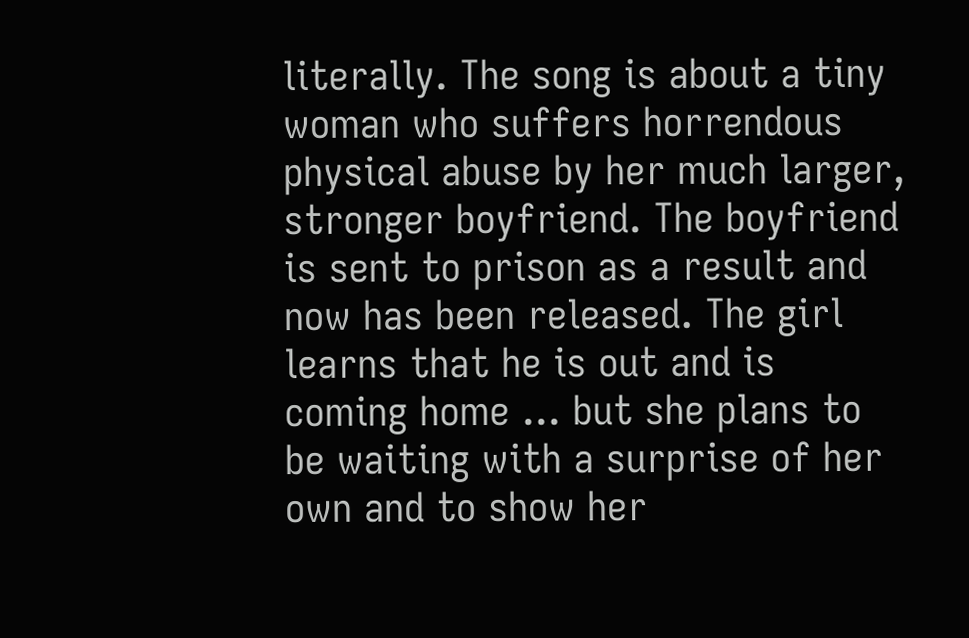literally. The song is about a tiny woman who suffers horrendous physical abuse by her much larger, stronger boyfriend. The boyfriend is sent to prison as a result and now has been released. The girl learns that he is out and is coming home ... but she plans to be waiting with a surprise of her own and to show her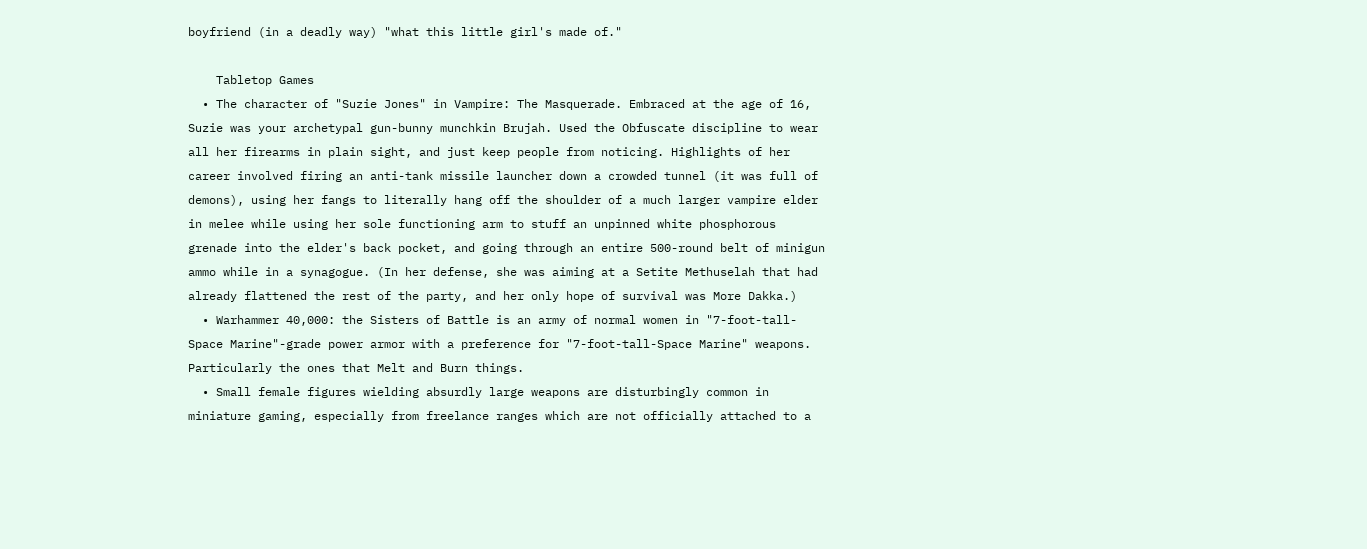boyfriend (in a deadly way) "what this little girl's made of."

    Tabletop Games
  • The character of "Suzie Jones" in Vampire: The Masquerade. Embraced at the age of 16, Suzie was your archetypal gun-bunny munchkin Brujah. Used the Obfuscate discipline to wear all her firearms in plain sight, and just keep people from noticing. Highlights of her career involved firing an anti-tank missile launcher down a crowded tunnel (it was full of demons), using her fangs to literally hang off the shoulder of a much larger vampire elder in melee while using her sole functioning arm to stuff an unpinned white phosphorous grenade into the elder's back pocket, and going through an entire 500-round belt of minigun ammo while in a synagogue. (In her defense, she was aiming at a Setite Methuselah that had already flattened the rest of the party, and her only hope of survival was More Dakka.)
  • Warhammer 40,000: the Sisters of Battle is an army of normal women in "7-foot-tall-Space Marine"-grade power armor with a preference for "7-foot-tall-Space Marine" weapons. Particularly the ones that Melt and Burn things.
  • Small female figures wielding absurdly large weapons are disturbingly common in miniature gaming, especially from freelance ranges which are not officially attached to a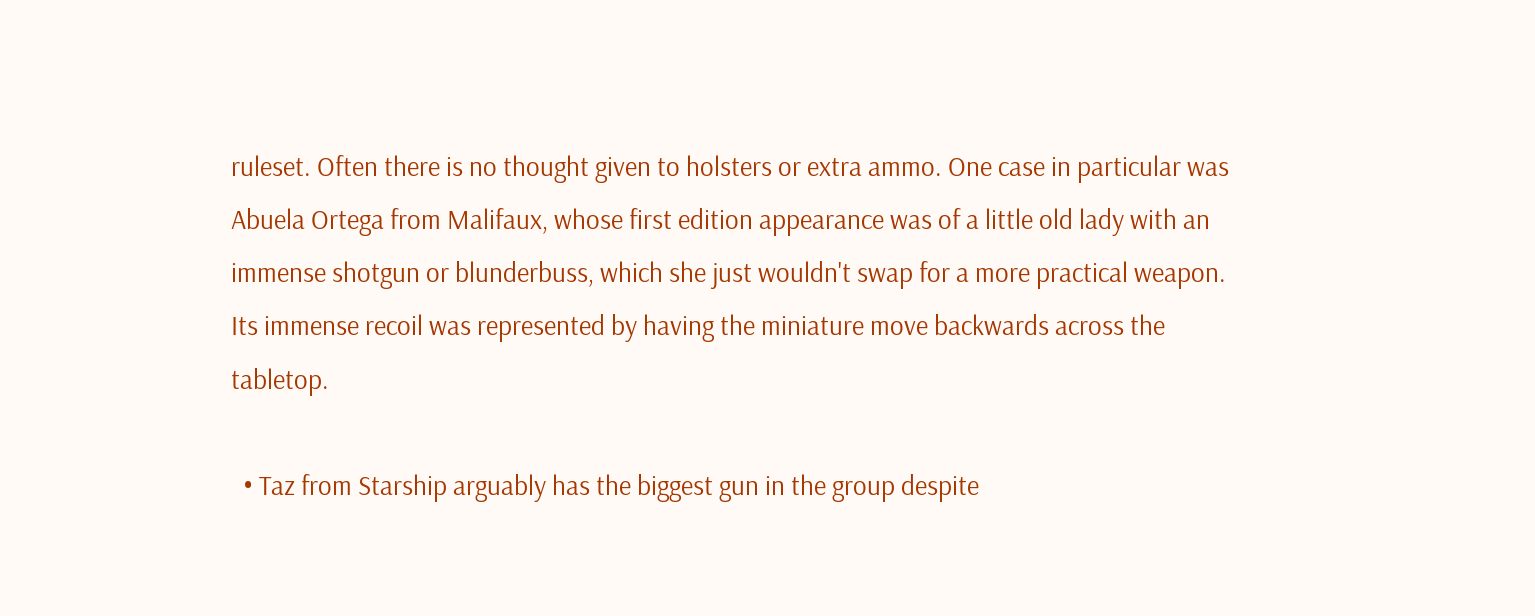ruleset. Often there is no thought given to holsters or extra ammo. One case in particular was Abuela Ortega from Malifaux, whose first edition appearance was of a little old lady with an immense shotgun or blunderbuss, which she just wouldn't swap for a more practical weapon. Its immense recoil was represented by having the miniature move backwards across the tabletop.

  • Taz from Starship arguably has the biggest gun in the group despite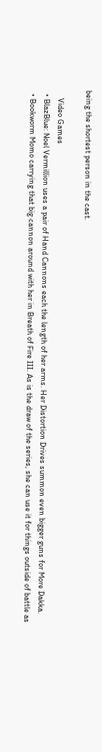being the shortest person in the cast.

    Video Games
  • BlazBlue: Noel Vermillion uses a pair of Hand Cannons each the length of her arms. Her Distortion Drives summon even bigger guns for More Dakka.
  • Bookworm Momo carrying that big cannon around with her in Breath of Fire III. As is the draw of the series, she can use it for things outside of battle as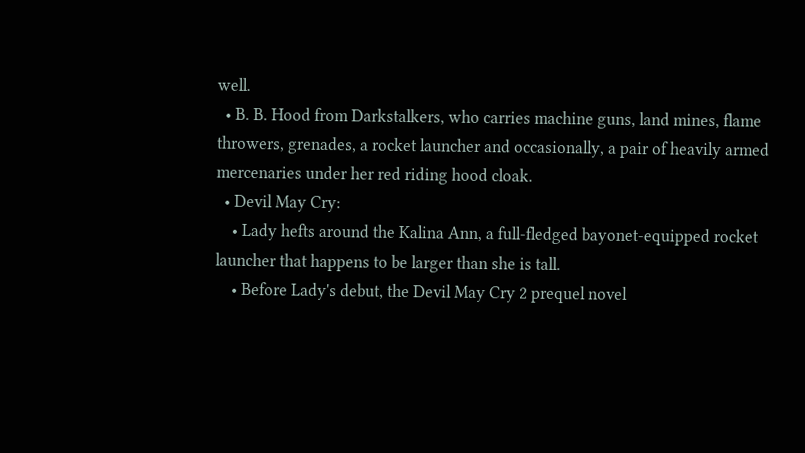well.
  • B. B. Hood from Darkstalkers, who carries machine guns, land mines, flame throwers, grenades, a rocket launcher and occasionally, a pair of heavily armed mercenaries under her red riding hood cloak.
  • Devil May Cry:
    • Lady hefts around the Kalina Ann, a full-fledged bayonet-equipped rocket launcher that happens to be larger than she is tall.
    • Before Lady's debut, the Devil May Cry 2 prequel novel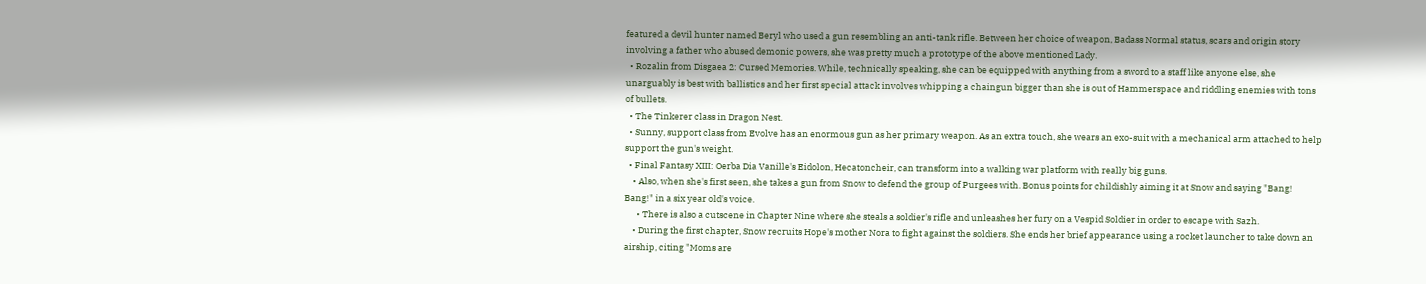featured a devil hunter named Beryl who used a gun resembling an anti-tank rifle. Between her choice of weapon, Badass Normal status, scars and origin story involving a father who abused demonic powers, she was pretty much a prototype of the above mentioned Lady.
  • Rozalin from Disgaea 2: Cursed Memories. While, technically speaking, she can be equipped with anything from a sword to a staff like anyone else, she unarguably is best with ballistics and her first special attack involves whipping a chaingun bigger than she is out of Hammerspace and riddling enemies with tons of bullets.
  • The Tinkerer class in Dragon Nest.
  • Sunny, support class from Evolve has an enormous gun as her primary weapon. As an extra touch, she wears an exo-suit with a mechanical arm attached to help support the gun's weight.
  • Final Fantasy XIII: Oerba Dia Vanille's Eidolon, Hecatoncheir, can transform into a walking war platform with really big guns.
    • Also, when she's first seen, she takes a gun from Snow to defend the group of Purgees with. Bonus points for childishly aiming it at Snow and saying "Bang! Bang!" in a six year old's voice.
      • There is also a cutscene in Chapter Nine where she steals a soldier's rifle and unleashes her fury on a Vespid Soldier in order to escape with Sazh.
    • During the first chapter, Snow recruits Hope's mother Nora to fight against the soldiers. She ends her brief appearance using a rocket launcher to take down an airship, citing "Moms are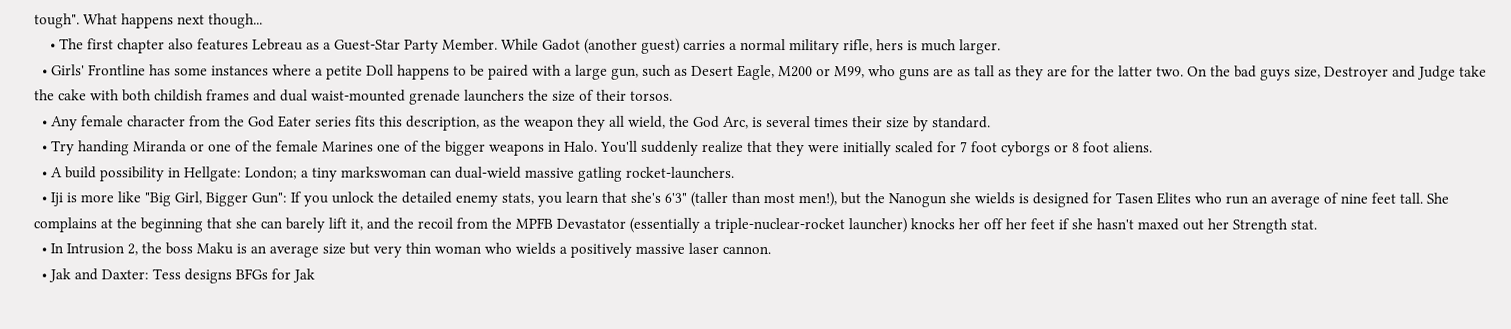tough". What happens next though...
    • The first chapter also features Lebreau as a Guest-Star Party Member. While Gadot (another guest) carries a normal military rifle, hers is much larger.
  • Girls' Frontline has some instances where a petite Doll happens to be paired with a large gun, such as Desert Eagle, M200 or M99, who guns are as tall as they are for the latter two. On the bad guys size, Destroyer and Judge take the cake with both childish frames and dual waist-mounted grenade launchers the size of their torsos.
  • Any female character from the God Eater series fits this description, as the weapon they all wield, the God Arc, is several times their size by standard.
  • Try handing Miranda or one of the female Marines one of the bigger weapons in Halo. You'll suddenly realize that they were initially scaled for 7 foot cyborgs or 8 foot aliens.
  • A build possibility in Hellgate: London; a tiny markswoman can dual-wield massive gatling rocket-launchers.
  • Iji is more like "Big Girl, Bigger Gun": If you unlock the detailed enemy stats, you learn that she's 6'3" (taller than most men!), but the Nanogun she wields is designed for Tasen Elites who run an average of nine feet tall. She complains at the beginning that she can barely lift it, and the recoil from the MPFB Devastator (essentially a triple-nuclear-rocket launcher) knocks her off her feet if she hasn't maxed out her Strength stat.
  • In Intrusion 2, the boss Maku is an average size but very thin woman who wields a positively massive laser cannon.
  • Jak and Daxter: Tess designs BFGs for Jak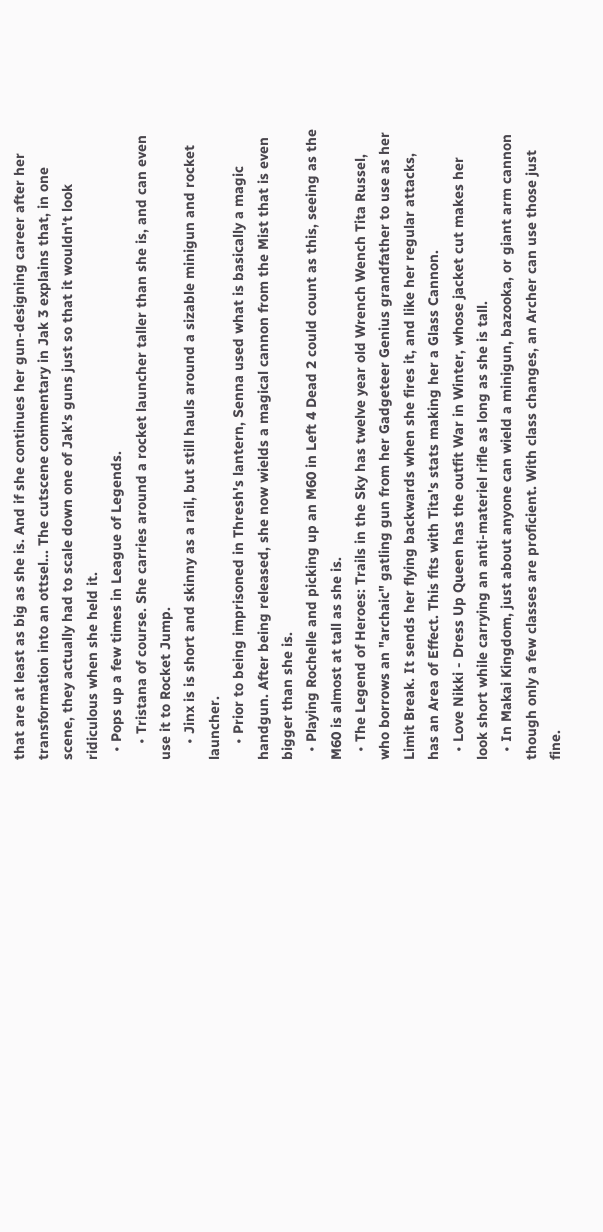that are at least as big as she is. And if she continues her gun-designing career after her transformation into an ottsel... The cutscene commentary in Jak 3 explains that, in one scene, they actually had to scale down one of Jak's guns just so that it wouldn't look ridiculous when she held it.
  • Pops up a few times in League of Legends.
    • Tristana of course. She carries around a rocket launcher taller than she is, and can even use it to Rocket Jump.
    • Jinx is is short and skinny as a rail, but still hauls around a sizable minigun and rocket launcher.
    • Prior to being imprisoned in Thresh's lantern, Senna used what is basically a magic handgun. After being released, she now wields a magical cannon from the Mist that is even bigger than she is.
  • Playing Rochelle and picking up an M60 in Left 4 Dead 2 could count as this, seeing as the M60 is almost at tall as she is.
  • The Legend of Heroes: Trails in the Sky has twelve year old Wrench Wench Tita Russel, who borrows an "archaic" gatling gun from her Gadgeteer Genius grandfather to use as her Limit Break. It sends her flying backwards when she fires it, and like her regular attacks, has an Area of Effect. This fits with Tita's stats making her a Glass Cannon.
  • Love Nikki - Dress Up Queen has the outfit War in Winter, whose jacket cut makes her look short while carrying an anti-materiel rifle as long as she is tall.
  • In Makai Kingdom, just about anyone can wield a minigun, bazooka, or giant arm cannon though only a few classes are proficient. With class changes, an Archer can use those just fine.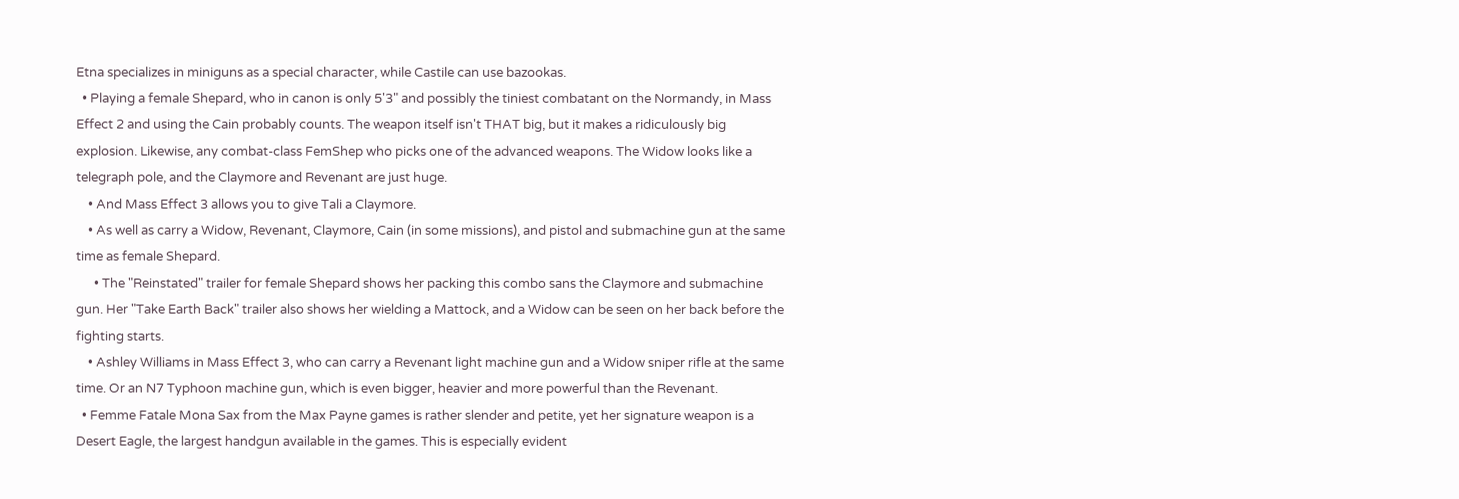Etna specializes in miniguns as a special character, while Castile can use bazookas.
  • Playing a female Shepard, who in canon is only 5'3" and possibly the tiniest combatant on the Normandy, in Mass Effect 2 and using the Cain probably counts. The weapon itself isn't THAT big, but it makes a ridiculously big explosion. Likewise, any combat-class FemShep who picks one of the advanced weapons. The Widow looks like a telegraph pole, and the Claymore and Revenant are just huge.
    • And Mass Effect 3 allows you to give Tali a Claymore.
    • As well as carry a Widow, Revenant, Claymore, Cain (in some missions), and pistol and submachine gun at the same time as female Shepard.
      • The "Reinstated" trailer for female Shepard shows her packing this combo sans the Claymore and submachine gun. Her "Take Earth Back" trailer also shows her wielding a Mattock, and a Widow can be seen on her back before the fighting starts.
    • Ashley Williams in Mass Effect 3, who can carry a Revenant light machine gun and a Widow sniper rifle at the same time. Or an N7 Typhoon machine gun, which is even bigger, heavier and more powerful than the Revenant.
  • Femme Fatale Mona Sax from the Max Payne games is rather slender and petite, yet her signature weapon is a Desert Eagle, the largest handgun available in the games. This is especially evident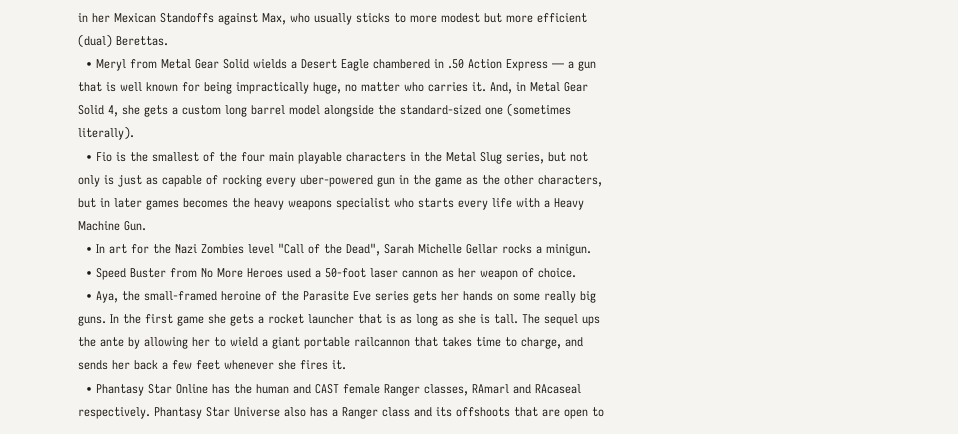in her Mexican Standoffs against Max, who usually sticks to more modest but more efficient (dual) Berettas.
  • Meryl from Metal Gear Solid wields a Desert Eagle chambered in .50 Action Express — a gun that is well known for being impractically huge, no matter who carries it. And, in Metal Gear Solid 4, she gets a custom long barrel model alongside the standard-sized one (sometimes literally).
  • Fio is the smallest of the four main playable characters in the Metal Slug series, but not only is just as capable of rocking every uber-powered gun in the game as the other characters, but in later games becomes the heavy weapons specialist who starts every life with a Heavy Machine Gun.
  • In art for the Nazi Zombies level "Call of the Dead", Sarah Michelle Gellar rocks a minigun.
  • Speed Buster from No More Heroes used a 50-foot laser cannon as her weapon of choice.
  • Aya, the small-framed heroine of the Parasite Eve series gets her hands on some really big guns. In the first game she gets a rocket launcher that is as long as she is tall. The sequel ups the ante by allowing her to wield a giant portable railcannon that takes time to charge, and sends her back a few feet whenever she fires it.
  • Phantasy Star Online has the human and CAST female Ranger classes, RAmarl and RAcaseal respectively. Phantasy Star Universe also has a Ranger class and its offshoots that are open to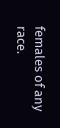females of any race.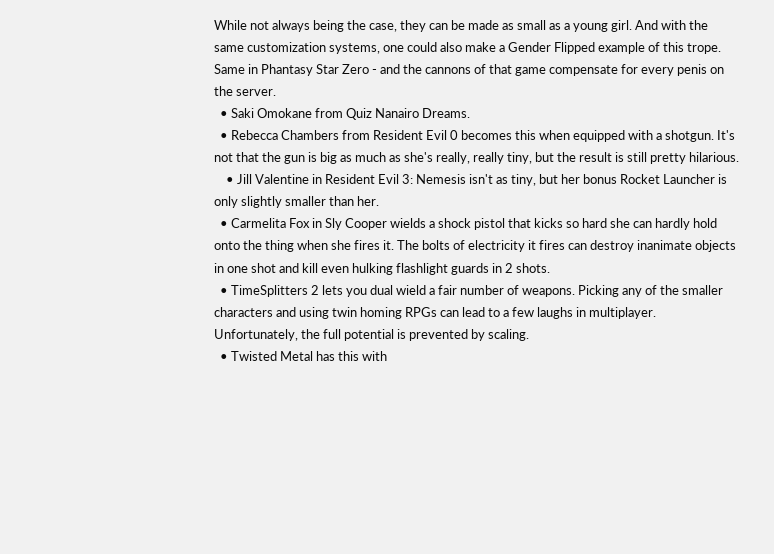While not always being the case, they can be made as small as a young girl. And with the same customization systems, one could also make a Gender Flipped example of this trope. Same in Phantasy Star Zero - and the cannons of that game compensate for every penis on the server.
  • Saki Omokane from Quiz Nanairo Dreams.
  • Rebecca Chambers from Resident Evil 0 becomes this when equipped with a shotgun. It's not that the gun is big as much as she's really, really tiny, but the result is still pretty hilarious.
    • Jill Valentine in Resident Evil 3: Nemesis isn't as tiny, but her bonus Rocket Launcher is only slightly smaller than her.
  • Carmelita Fox in Sly Cooper wields a shock pistol that kicks so hard she can hardly hold onto the thing when she fires it. The bolts of electricity it fires can destroy inanimate objects in one shot and kill even hulking flashlight guards in 2 shots.
  • TimeSplitters 2 lets you dual wield a fair number of weapons. Picking any of the smaller characters and using twin homing RPGs can lead to a few laughs in multiplayer. Unfortunately, the full potential is prevented by scaling.
  • Twisted Metal has this with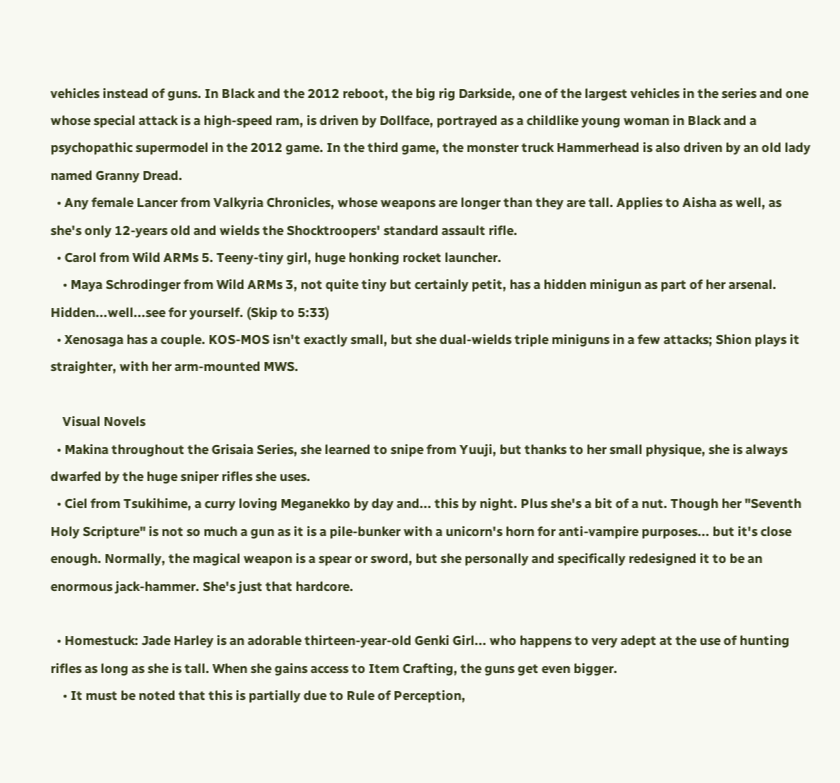vehicles instead of guns. In Black and the 2012 reboot, the big rig Darkside, one of the largest vehicles in the series and one whose special attack is a high-speed ram, is driven by Dollface, portrayed as a childlike young woman in Black and a psychopathic supermodel in the 2012 game. In the third game, the monster truck Hammerhead is also driven by an old lady named Granny Dread.
  • Any female Lancer from Valkyria Chronicles, whose weapons are longer than they are tall. Applies to Aisha as well, as she's only 12-years old and wields the Shocktroopers' standard assault rifle.
  • Carol from Wild ARMs 5. Teeny-tiny girl, huge honking rocket launcher.
    • Maya Schrodinger from Wild ARMs 3, not quite tiny but certainly petit, has a hidden minigun as part of her arsenal. Hidden...well...see for yourself. (Skip to 5:33)
  • Xenosaga has a couple. KOS-MOS isn't exactly small, but she dual-wields triple miniguns in a few attacks; Shion plays it straighter, with her arm-mounted MWS.

    Visual Novels
  • Makina throughout the Grisaia Series, she learned to snipe from Yuuji, but thanks to her small physique, she is always dwarfed by the huge sniper rifles she uses.
  • Ciel from Tsukihime, a curry loving Meganekko by day and... this by night. Plus she's a bit of a nut. Though her "Seventh Holy Scripture" is not so much a gun as it is a pile-bunker with a unicorn's horn for anti-vampire purposes... but it's close enough. Normally, the magical weapon is a spear or sword, but she personally and specifically redesigned it to be an enormous jack-hammer. She's just that hardcore.

  • Homestuck: Jade Harley is an adorable thirteen-year-old Genki Girl... who happens to very adept at the use of hunting rifles as long as she is tall. When she gains access to Item Crafting, the guns get even bigger.
    • It must be noted that this is partially due to Rule of Perception,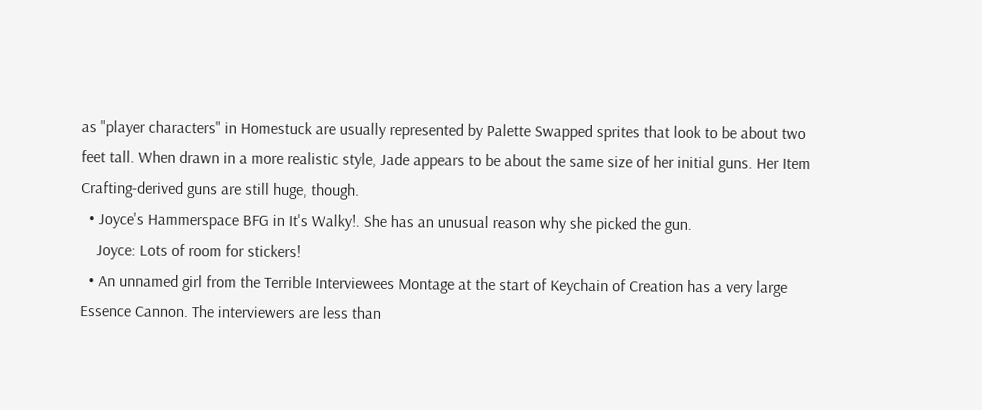as "player characters" in Homestuck are usually represented by Palette Swapped sprites that look to be about two feet tall. When drawn in a more realistic style, Jade appears to be about the same size of her initial guns. Her Item Crafting-derived guns are still huge, though.
  • Joyce's Hammerspace BFG in It's Walky!. She has an unusual reason why she picked the gun.
    Joyce: Lots of room for stickers!
  • An unnamed girl from the Terrible Interviewees Montage at the start of Keychain of Creation has a very large Essence Cannon. The interviewers are less than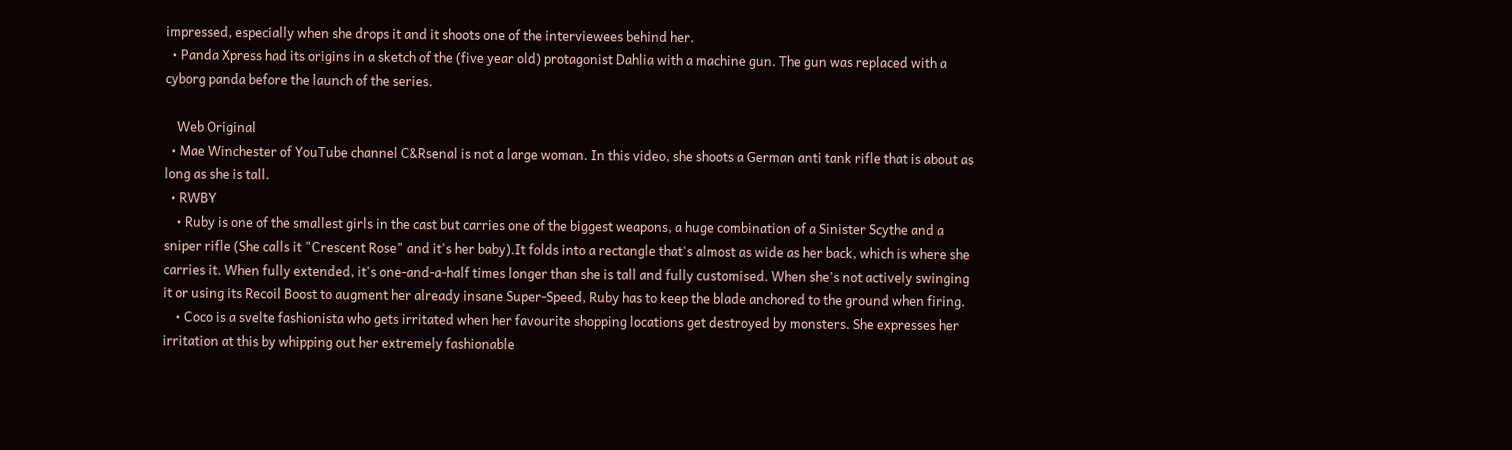impressed, especially when she drops it and it shoots one of the interviewees behind her.
  • Panda Xpress had its origins in a sketch of the (five year old) protagonist Dahlia with a machine gun. The gun was replaced with a cyborg panda before the launch of the series.

    Web Original
  • Mae Winchester of YouTube channel C&Rsenal is not a large woman. In this video, she shoots a German anti tank rifle that is about as long as she is tall.
  • RWBY
    • Ruby is one of the smallest girls in the cast but carries one of the biggest weapons, a huge combination of a Sinister Scythe and a sniper rifle (She calls it "Crescent Rose" and it's her baby).It folds into a rectangle that's almost as wide as her back, which is where she carries it. When fully extended, it's one-and-a-half times longer than she is tall and fully customised. When she's not actively swinging it or using its Recoil Boost to augment her already insane Super-Speed, Ruby has to keep the blade anchored to the ground when firing.
    • Coco is a svelte fashionista who gets irritated when her favourite shopping locations get destroyed by monsters. She expresses her irritation at this by whipping out her extremely fashionable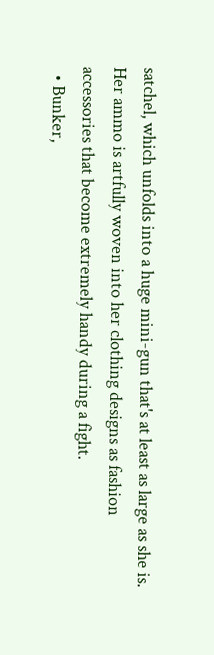satchel, which unfolds into a huge mini-gun that's at least as large as she is. Her ammo is artfully woven into her clothing designs as fashion accessories that become extremely handy during a fight.
  • Bunker,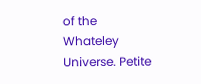of the Whateley Universe. Petite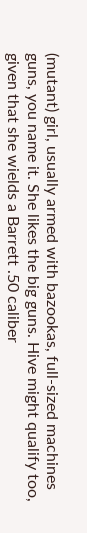(mutant) girl, usually armed with bazookas, full-sized machines guns, you name it. She likes the big guns. Hive might qualify too, given that she wields a Barrett .50 caliber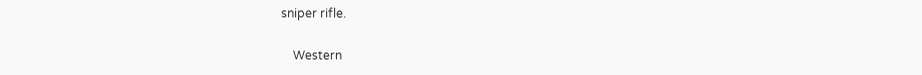sniper rifle.

    Western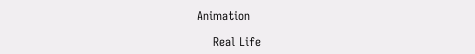Animation

    Real Life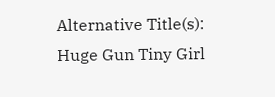Alternative Title(s): Huge Gun Tiny Girl